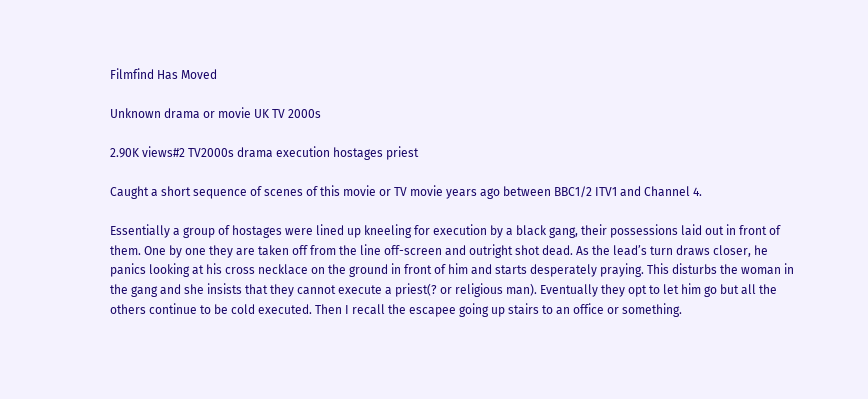Filmfind Has Moved

Unknown drama or movie UK TV 2000s

2.90K views#2 TV2000s drama execution hostages priest

Caught a short sequence of scenes of this movie or TV movie years ago between BBC1/2 ITV1 and Channel 4.

Essentially a group of hostages were lined up kneeling for execution by a black gang, their possessions laid out in front of them. One by one they are taken off from the line off-screen and outright shot dead. As the lead’s turn draws closer, he panics looking at his cross necklace on the ground in front of him and starts desperately praying. This disturbs the woman in the gang and she insists that they cannot execute a priest(? or religious man). Eventually they opt to let him go but all the others continue to be cold executed. Then I recall the escapee going up stairs to an office or something.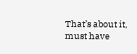That’s about it, must have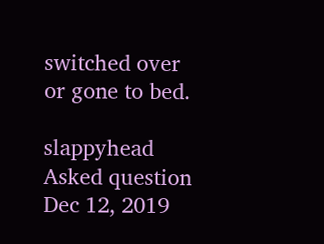switched over or gone to bed.

slappyhead Asked question Dec 12, 2019